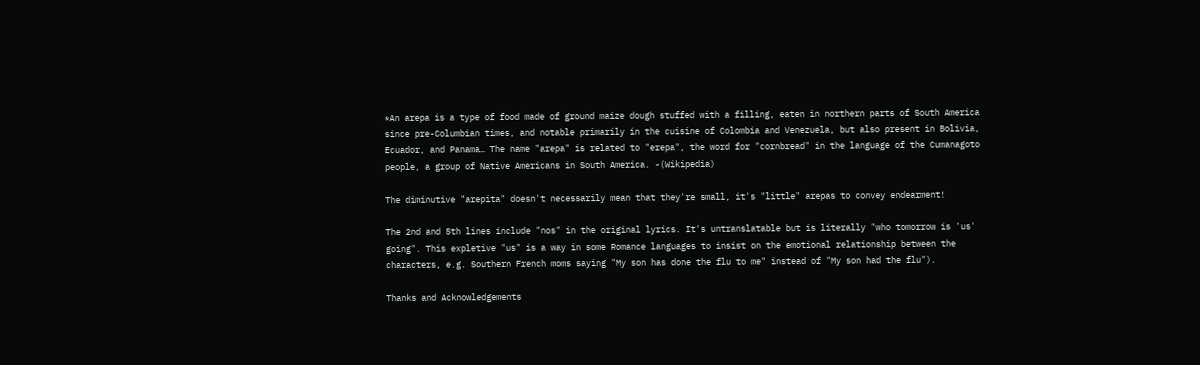*An arepa is a type of food made of ground maize dough stuffed with a filling, eaten in northern parts of South America since pre-Columbian times, and notable primarily in the cuisine of Colombia and Venezuela, but also present in Bolivia, Ecuador, and Panama… The name "arepa" is related to "erepa", the word for "cornbread" in the language of the Cumanagoto people, a group of Native Americans in South America. -(Wikipedia)

The diminutive "arepita" doesn't necessarily mean that they're small, it's "little" arepas to convey endearment!

The 2nd and 5th lines include "nos" in the original lyrics. It's untranslatable but is literally "who tomorrow is 'us' going". This expletive "us" is a way in some Romance languages to insist on the emotional relationship between the characters, e.g. Southern French moms saying "My son has done the flu to me" instead of "My son had the flu").

Thanks and Acknowledgements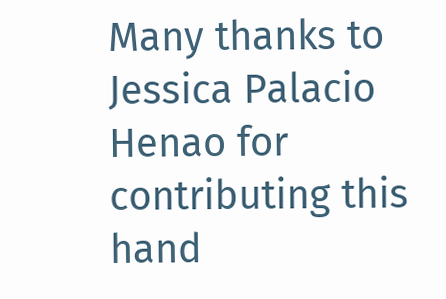Many thanks to Jessica Palacio Henao for contributing this hand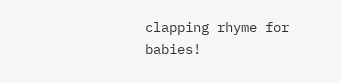clapping rhyme for babies!